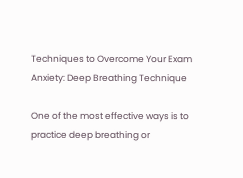Techniques to Overcome Your Exam Anxiety: Deep Breathing Technique

One of the most effective ways is to practice deep breathing or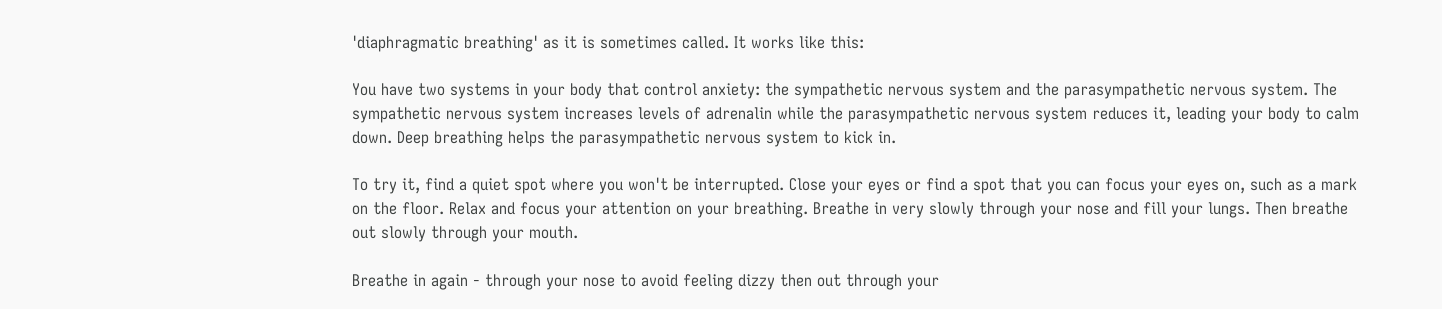'diaphragmatic breathing' as it is sometimes called. It works like this:

You have two systems in your body that control anxiety: the sympathetic nervous system and the parasympathetic nervous system. The sympathetic nervous system increases levels of adrenalin while the parasympathetic nervous system reduces it, leading your body to calm down. Deep breathing helps the parasympathetic nervous system to kick in.

To try it, find a quiet spot where you won't be interrupted. Close your eyes or find a spot that you can focus your eyes on, such as a mark on the floor. Relax and focus your attention on your breathing. Breathe in very slowly through your nose and fill your lungs. Then breathe out slowly through your mouth.

Breathe in again - through your nose to avoid feeling dizzy then out through your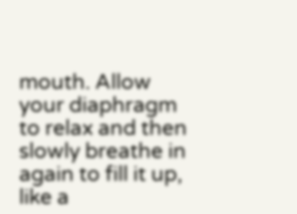mouth. Allow your diaphragm to relax and then slowly breathe in again to fill it up, like a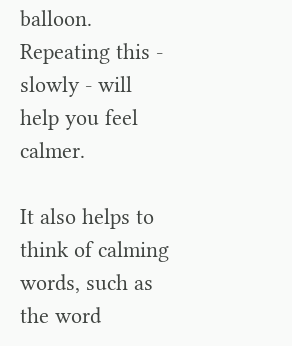balloon. Repeating this - slowly - will help you feel calmer.

It also helps to think of calming words, such as the word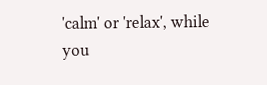'calm' or 'relax', while you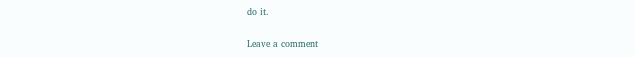do it.

Leave a comment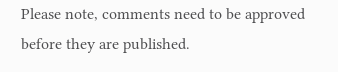Please note, comments need to be approved before they are published.